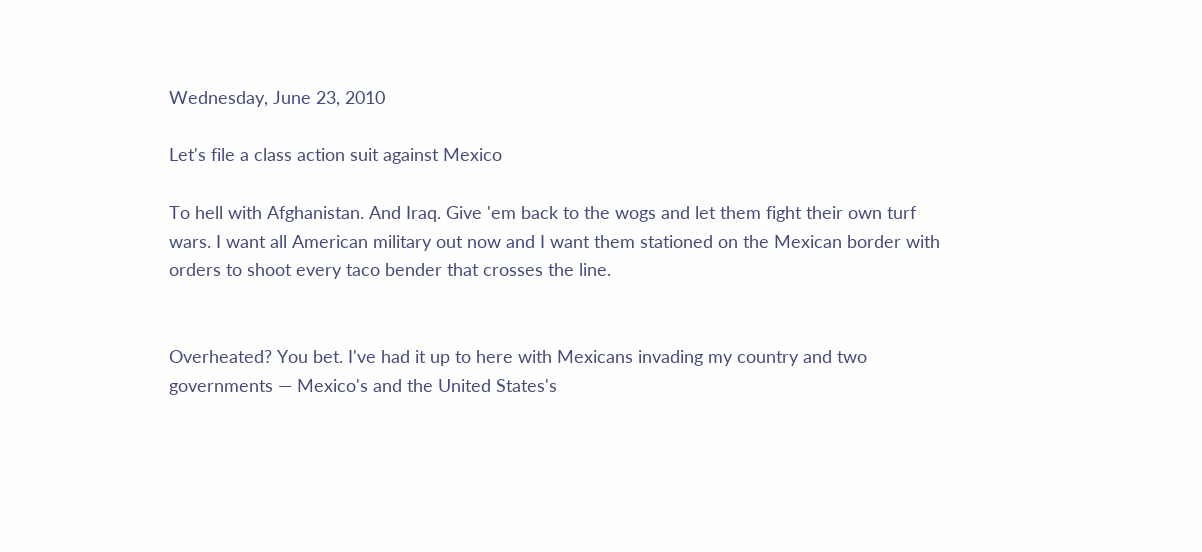Wednesday, June 23, 2010

Let's file a class action suit against Mexico

To hell with Afghanistan. And Iraq. Give 'em back to the wogs and let them fight their own turf wars. I want all American military out now and I want them stationed on the Mexican border with orders to shoot every taco bender that crosses the line.


Overheated? You bet. I've had it up to here with Mexicans invading my country and two governments — Mexico's and the United States's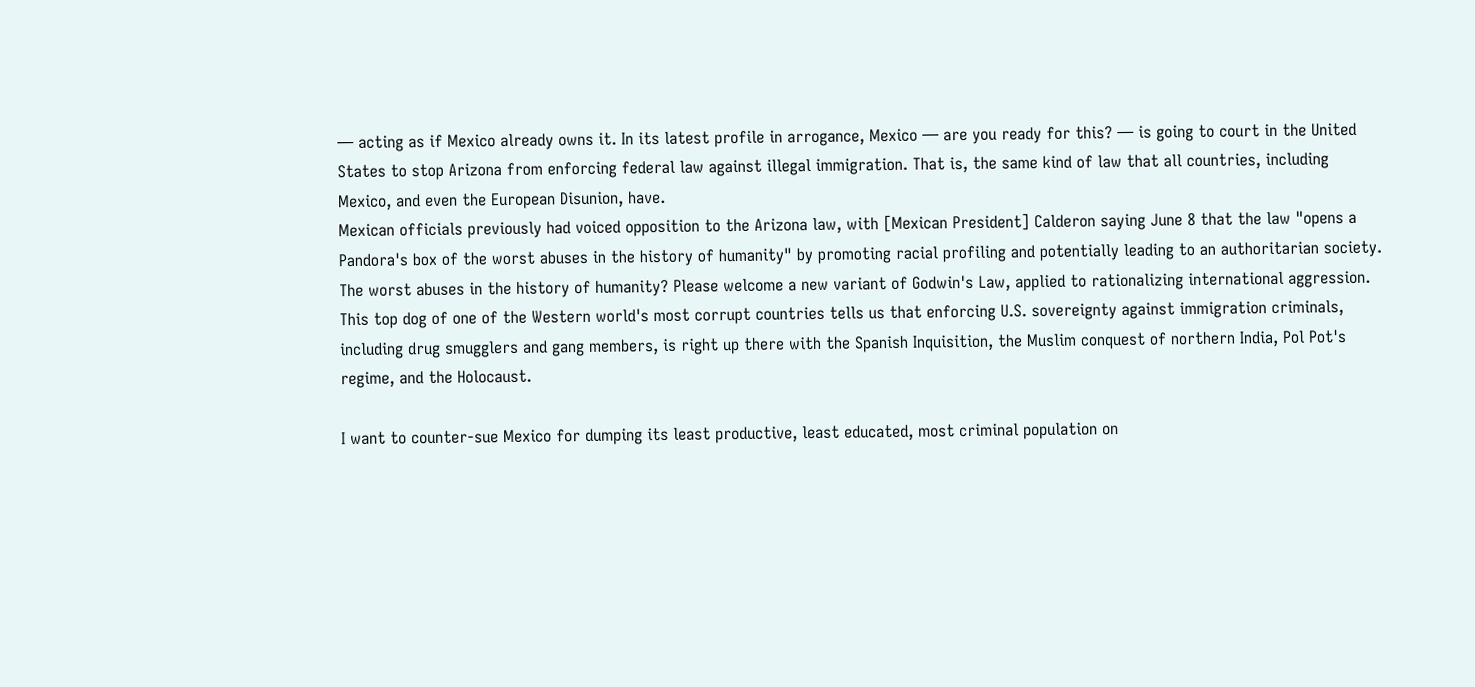— acting as if Mexico already owns it. In its latest profile in arrogance, Mexico — are you ready for this? — is going to court in the United States to stop Arizona from enforcing federal law against illegal immigration. That is, the same kind of law that all countries, including Mexico, and even the European Disunion, have.
Mexican officials previously had voiced opposition to the Arizona law, with [Mexican President] Calderon saying June 8 that the law "opens a Pandora's box of the worst abuses in the history of humanity" by promoting racial profiling and potentially leading to an authoritarian society.
The worst abuses in the history of humanity? Please welcome a new variant of Godwin's Law, applied to rationalizing international aggression. This top dog of one of the Western world's most corrupt countries tells us that enforcing U.S. sovereignty against immigration criminals, including drug smugglers and gang members, is right up there with the Spanish Inquisition, the Muslim conquest of northern India, Pol Pot's regime, and the Holocaust.

I want to counter-sue Mexico for dumping its least productive, least educated, most criminal population on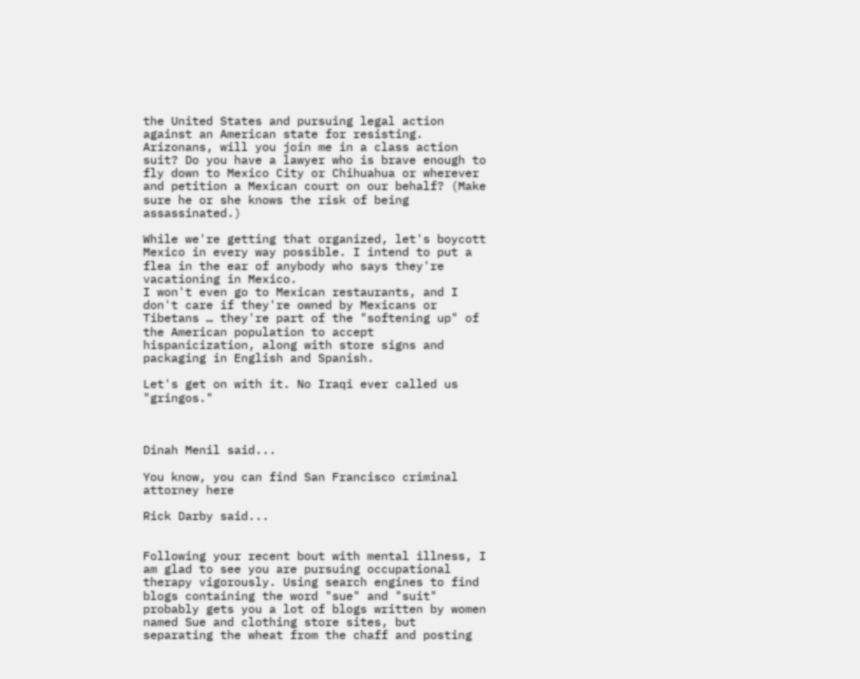the United States and pursuing legal action against an American state for resisting. Arizonans, will you join me in a class action suit? Do you have a lawyer who is brave enough to fly down to Mexico City or Chihuahua or wherever and petition a Mexican court on our behalf? (Make sure he or she knows the risk of being assassinated.)

While we're getting that organized, let's boycott Mexico in every way possible. I intend to put a flea in the ear of anybody who says they're vacationing in Mexico.
I won't even go to Mexican restaurants, and I don't care if they're owned by Mexicans or Tibetans … they're part of the "softening up" of the American population to accept hispanicization, along with store signs and packaging in English and Spanish.

Let's get on with it. No Iraqi ever called us "gringos."



Dinah Menil said...

You know, you can find San Francisco criminal attorney here

Rick Darby said...


Following your recent bout with mental illness, I am glad to see you are pursuing occupational therapy vigorously. Using search engines to find blogs containing the word "sue" and "suit" probably gets you a lot of blogs written by women named Sue and clothing store sites, but separating the wheat from the chaff and posting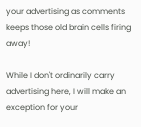your advertising as comments keeps those old brain cells firing away!

While I don't ordinarily carry advertising here, I will make an exception for your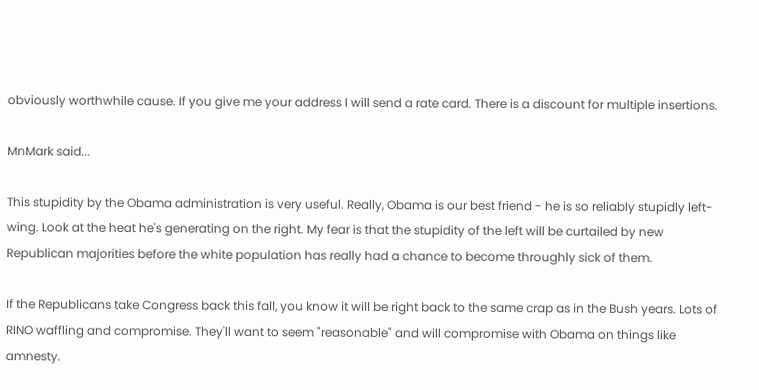obviously worthwhile cause. If you give me your address I will send a rate card. There is a discount for multiple insertions.

MnMark said...

This stupidity by the Obama administration is very useful. Really, Obama is our best friend - he is so reliably stupidly left-wing. Look at the heat he's generating on the right. My fear is that the stupidity of the left will be curtailed by new Republican majorities before the white population has really had a chance to become throughly sick of them.

If the Republicans take Congress back this fall, you know it will be right back to the same crap as in the Bush years. Lots of RINO waffling and compromise. They'll want to seem "reasonable" and will compromise with Obama on things like amnesty.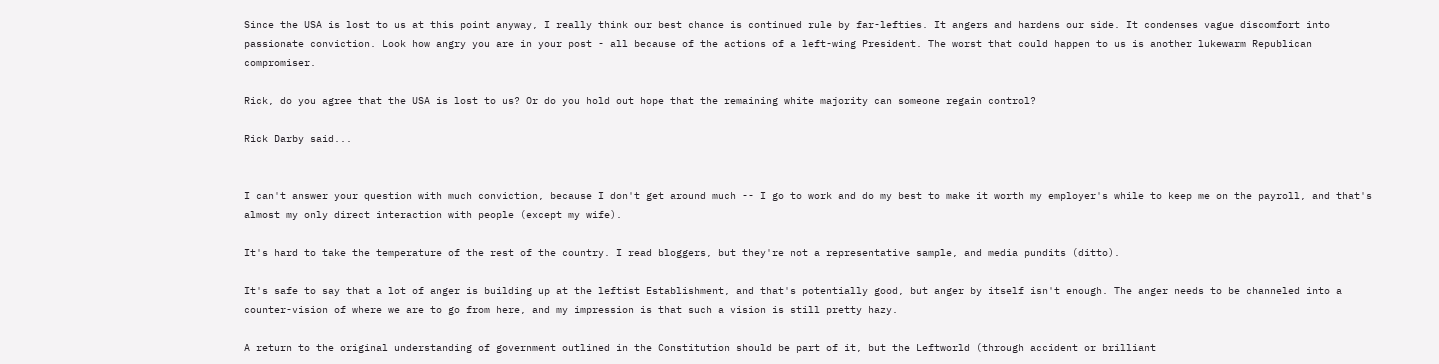Since the USA is lost to us at this point anyway, I really think our best chance is continued rule by far-lefties. It angers and hardens our side. It condenses vague discomfort into passionate conviction. Look how angry you are in your post - all because of the actions of a left-wing President. The worst that could happen to us is another lukewarm Republican compromiser.

Rick, do you agree that the USA is lost to us? Or do you hold out hope that the remaining white majority can someone regain control?

Rick Darby said...


I can't answer your question with much conviction, because I don't get around much -- I go to work and do my best to make it worth my employer's while to keep me on the payroll, and that's almost my only direct interaction with people (except my wife).

It's hard to take the temperature of the rest of the country. I read bloggers, but they're not a representative sample, and media pundits (ditto).

It's safe to say that a lot of anger is building up at the leftist Establishment, and that's potentially good, but anger by itself isn't enough. The anger needs to be channeled into a counter-vision of where we are to go from here, and my impression is that such a vision is still pretty hazy.

A return to the original understanding of government outlined in the Constitution should be part of it, but the Leftworld (through accident or brilliant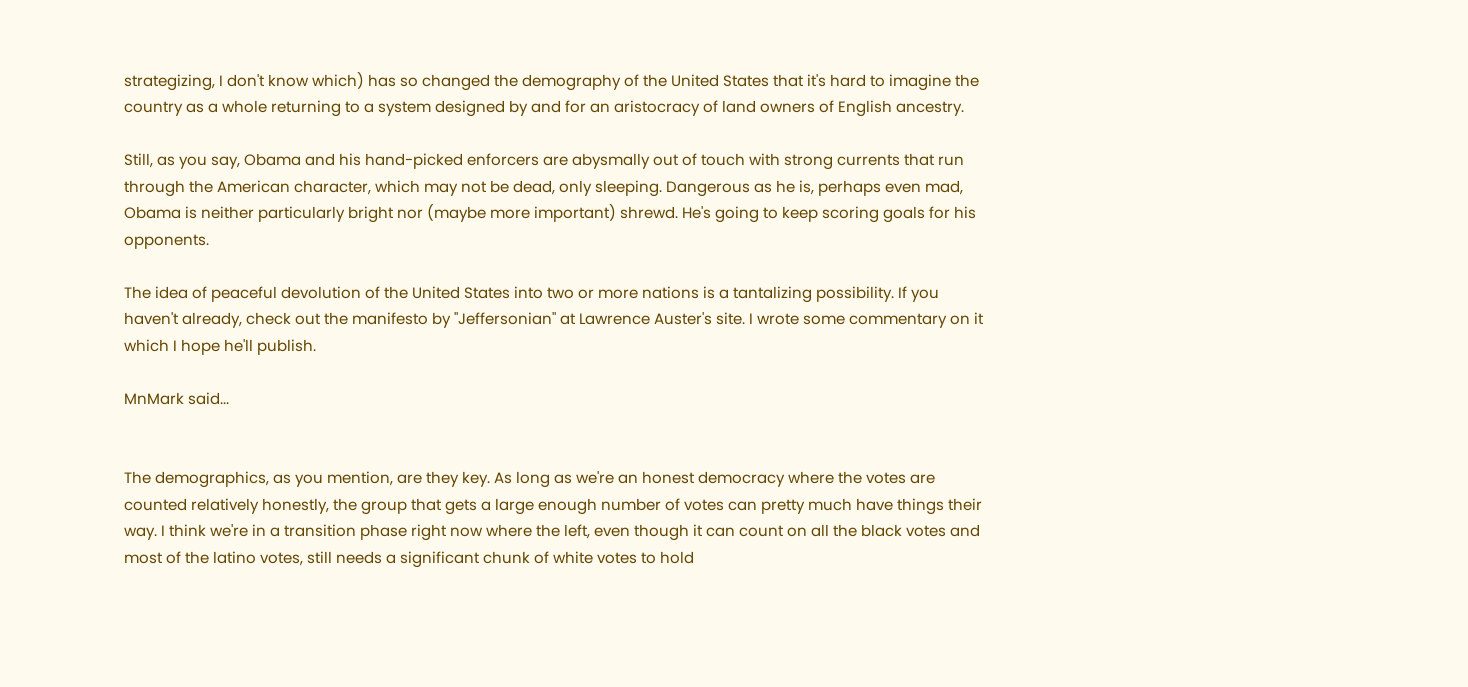strategizing, I don't know which) has so changed the demography of the United States that it's hard to imagine the country as a whole returning to a system designed by and for an aristocracy of land owners of English ancestry.

Still, as you say, Obama and his hand-picked enforcers are abysmally out of touch with strong currents that run through the American character, which may not be dead, only sleeping. Dangerous as he is, perhaps even mad, Obama is neither particularly bright nor (maybe more important) shrewd. He's going to keep scoring goals for his opponents.

The idea of peaceful devolution of the United States into two or more nations is a tantalizing possibility. If you haven't already, check out the manifesto by "Jeffersonian" at Lawrence Auster's site. I wrote some commentary on it which I hope he'll publish.

MnMark said...


The demographics, as you mention, are they key. As long as we're an honest democracy where the votes are counted relatively honestly, the group that gets a large enough number of votes can pretty much have things their way. I think we're in a transition phase right now where the left, even though it can count on all the black votes and most of the latino votes, still needs a significant chunk of white votes to hold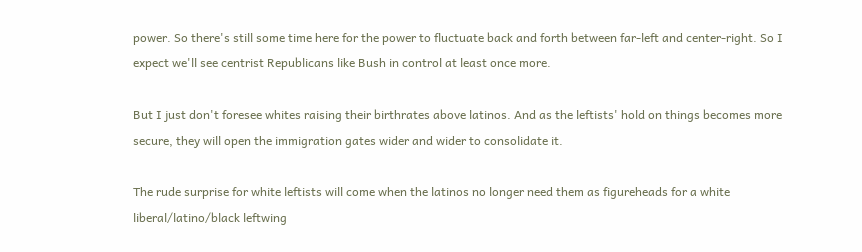power. So there's still some time here for the power to fluctuate back and forth between far-left and center-right. So I expect we'll see centrist Republicans like Bush in control at least once more.

But I just don't foresee whites raising their birthrates above latinos. And as the leftists' hold on things becomes more secure, they will open the immigration gates wider and wider to consolidate it.

The rude surprise for white leftists will come when the latinos no longer need them as figureheads for a white liberal/latino/black leftwing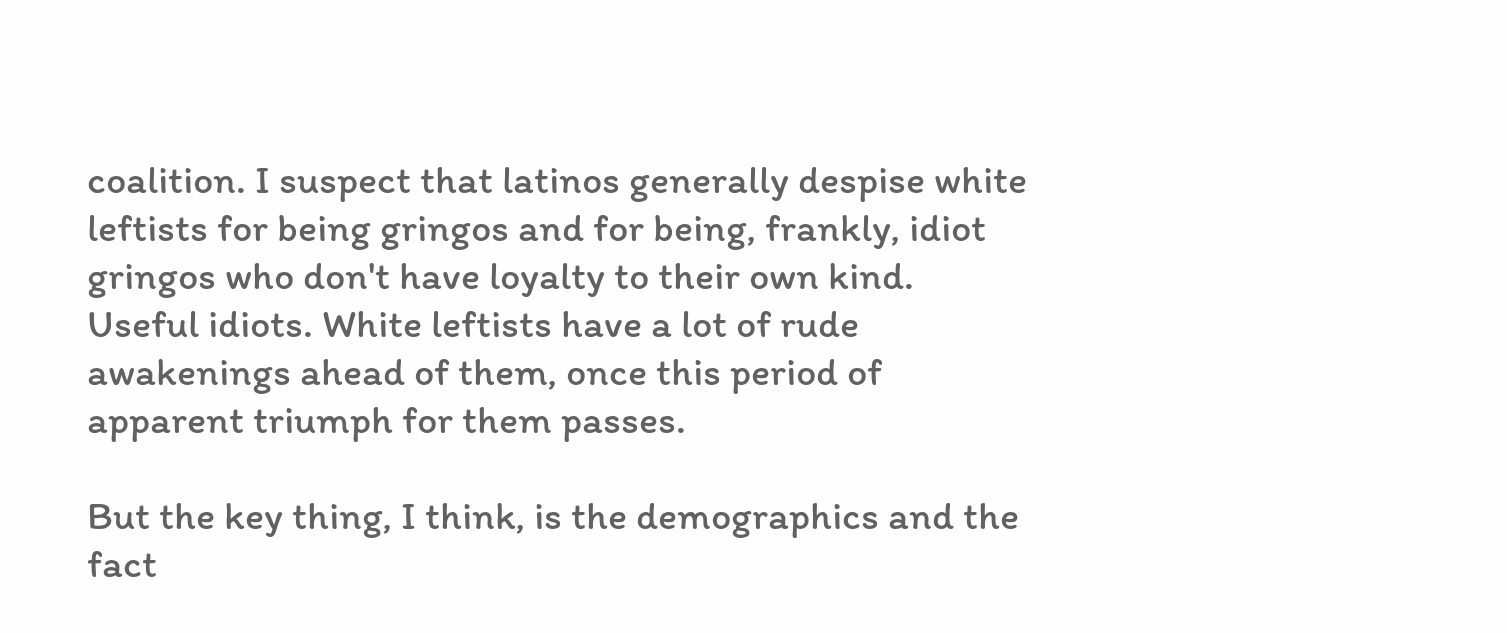coalition. I suspect that latinos generally despise white leftists for being gringos and for being, frankly, idiot gringos who don't have loyalty to their own kind. Useful idiots. White leftists have a lot of rude awakenings ahead of them, once this period of apparent triumph for them passes.

But the key thing, I think, is the demographics and the fact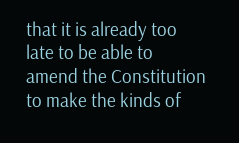that it is already too late to be able to amend the Constitution to make the kinds of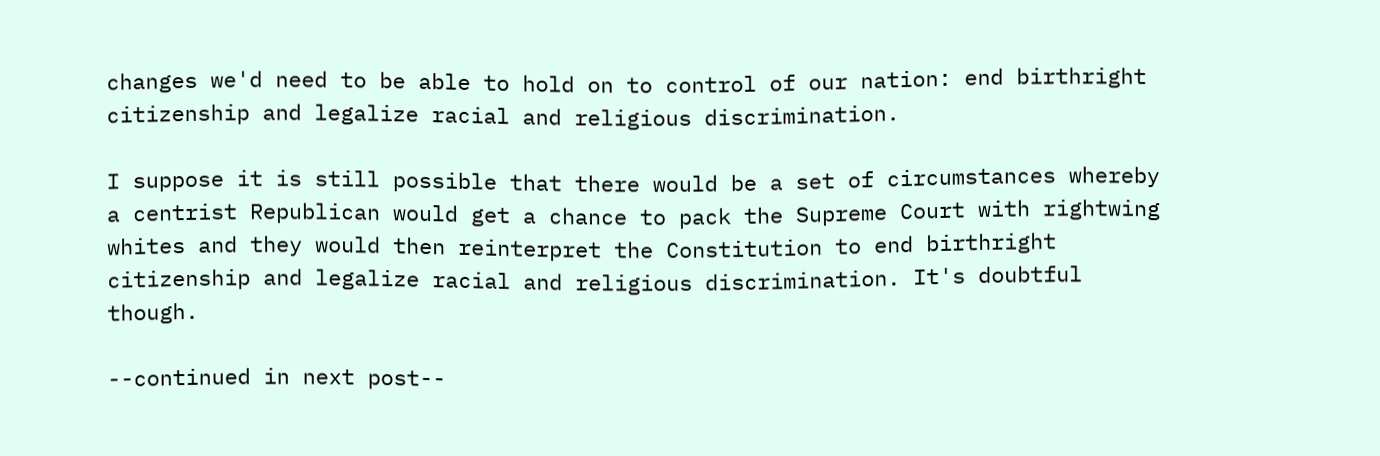changes we'd need to be able to hold on to control of our nation: end birthright citizenship and legalize racial and religious discrimination.

I suppose it is still possible that there would be a set of circumstances whereby a centrist Republican would get a chance to pack the Supreme Court with rightwing whites and they would then reinterpret the Constitution to end birthright citizenship and legalize racial and religious discrimination. It's doubtful though.

--continued in next post--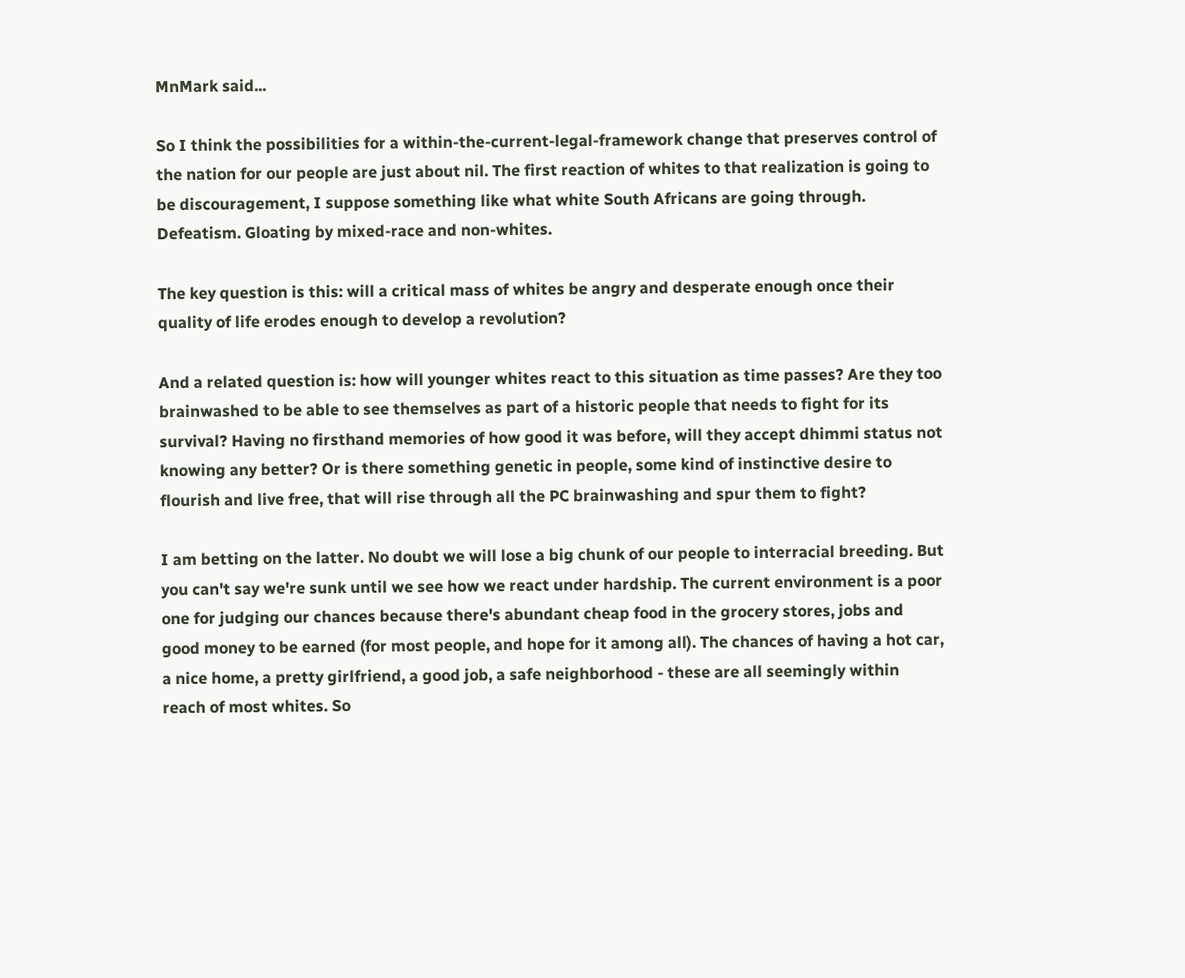MnMark said...

So I think the possibilities for a within-the-current-legal-framework change that preserves control of the nation for our people are just about nil. The first reaction of whites to that realization is going to be discouragement, I suppose something like what white South Africans are going through. Defeatism. Gloating by mixed-race and non-whites.

The key question is this: will a critical mass of whites be angry and desperate enough once their quality of life erodes enough to develop a revolution?

And a related question is: how will younger whites react to this situation as time passes? Are they too brainwashed to be able to see themselves as part of a historic people that needs to fight for its survival? Having no firsthand memories of how good it was before, will they accept dhimmi status not knowing any better? Or is there something genetic in people, some kind of instinctive desire to flourish and live free, that will rise through all the PC brainwashing and spur them to fight?

I am betting on the latter. No doubt we will lose a big chunk of our people to interracial breeding. But you can't say we're sunk until we see how we react under hardship. The current environment is a poor one for judging our chances because there's abundant cheap food in the grocery stores, jobs and good money to be earned (for most people, and hope for it among all). The chances of having a hot car, a nice home, a pretty girlfriend, a good job, a safe neighborhood - these are all seemingly within reach of most whites. So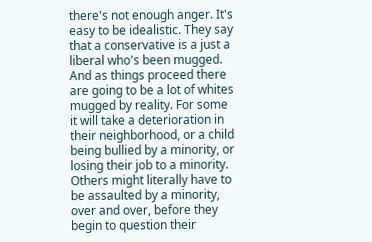there's not enough anger. It's easy to be idealistic. They say that a conservative is a just a liberal who's been mugged. And as things proceed there are going to be a lot of whites mugged by reality. For some it will take a deterioration in their neighborhood, or a child being bullied by a minority, or losing their job to a minority. Others might literally have to be assaulted by a minority, over and over, before they begin to question their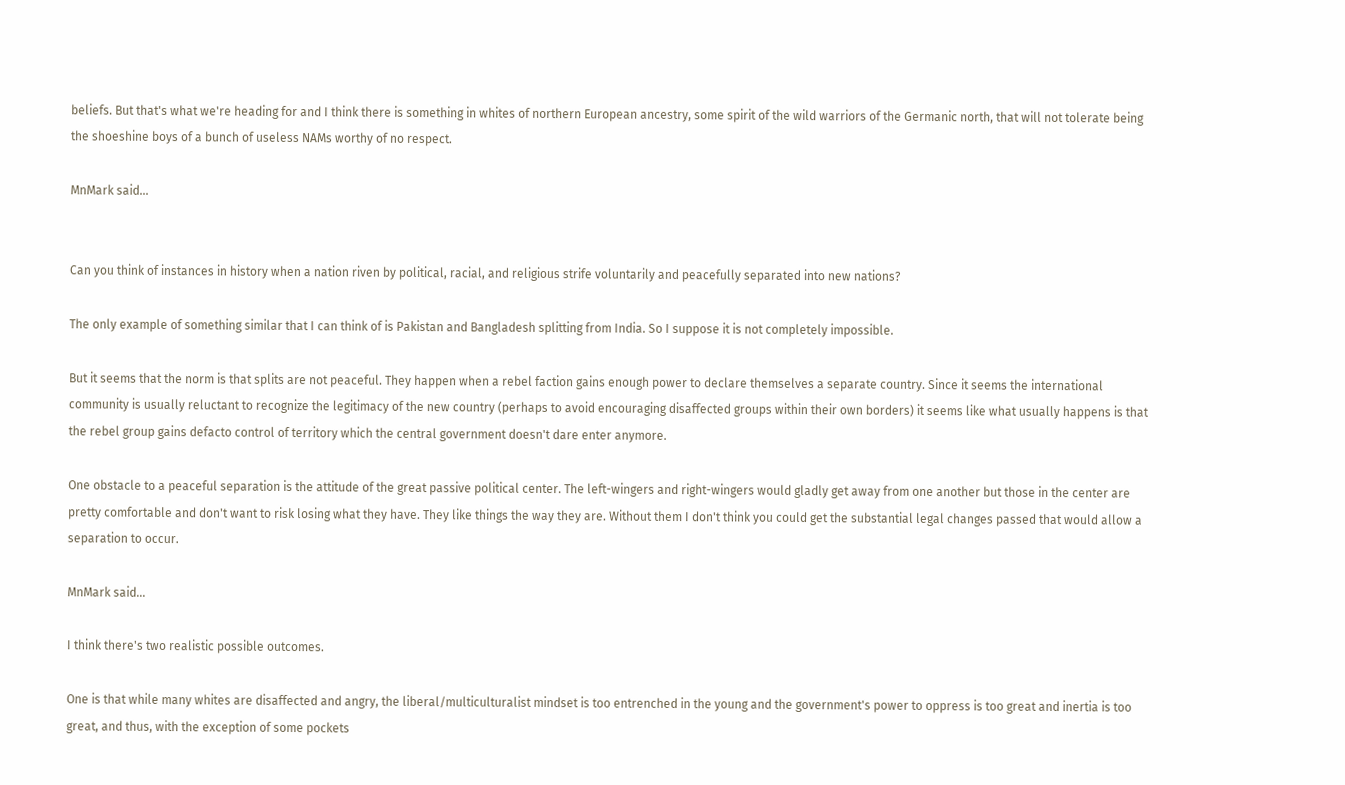beliefs. But that's what we're heading for and I think there is something in whites of northern European ancestry, some spirit of the wild warriors of the Germanic north, that will not tolerate being the shoeshine boys of a bunch of useless NAMs worthy of no respect.

MnMark said...


Can you think of instances in history when a nation riven by political, racial, and religious strife voluntarily and peacefully separated into new nations?

The only example of something similar that I can think of is Pakistan and Bangladesh splitting from India. So I suppose it is not completely impossible.

But it seems that the norm is that splits are not peaceful. They happen when a rebel faction gains enough power to declare themselves a separate country. Since it seems the international community is usually reluctant to recognize the legitimacy of the new country (perhaps to avoid encouraging disaffected groups within their own borders) it seems like what usually happens is that the rebel group gains defacto control of territory which the central government doesn't dare enter anymore.

One obstacle to a peaceful separation is the attitude of the great passive political center. The left-wingers and right-wingers would gladly get away from one another but those in the center are pretty comfortable and don't want to risk losing what they have. They like things the way they are. Without them I don't think you could get the substantial legal changes passed that would allow a separation to occur.

MnMark said...

I think there's two realistic possible outcomes.

One is that while many whites are disaffected and angry, the liberal/multiculturalist mindset is too entrenched in the young and the government's power to oppress is too great and inertia is too great, and thus, with the exception of some pockets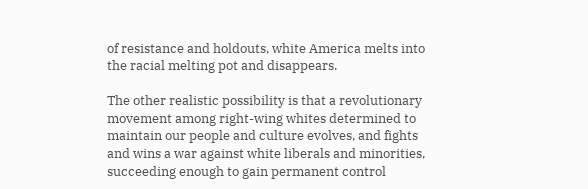of resistance and holdouts, white America melts into the racial melting pot and disappears.

The other realistic possibility is that a revolutionary movement among right-wing whites determined to maintain our people and culture evolves, and fights and wins a war against white liberals and minorities, succeeding enough to gain permanent control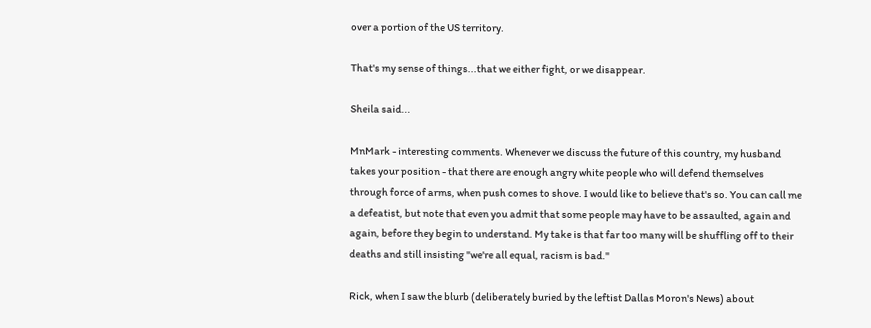over a portion of the US territory.

That's my sense of things...that we either fight, or we disappear.

Sheila said...

MnMark - interesting comments. Whenever we discuss the future of this country, my husband takes your position - that there are enough angry white people who will defend themselves through force of arms, when push comes to shove. I would like to believe that's so. You can call me a defeatist, but note that even you admit that some people may have to be assaulted, again and again, before they begin to understand. My take is that far too many will be shuffling off to their deaths and still insisting "we're all equal, racism is bad."

Rick, when I saw the blurb (deliberately buried by the leftist Dallas Moron's News) about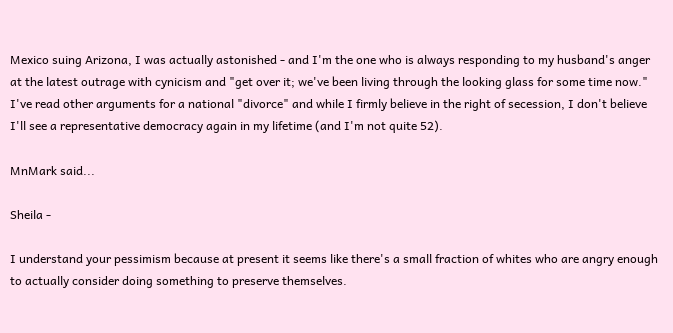Mexico suing Arizona, I was actually astonished - and I'm the one who is always responding to my husband's anger at the latest outrage with cynicism and "get over it; we've been living through the looking glass for some time now." I've read other arguments for a national "divorce" and while I firmly believe in the right of secession, I don't believe I'll see a representative democracy again in my lifetime (and I'm not quite 52).

MnMark said...

Sheila -

I understand your pessimism because at present it seems like there's a small fraction of whites who are angry enough to actually consider doing something to preserve themselves.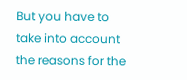But you have to take into account the reasons for the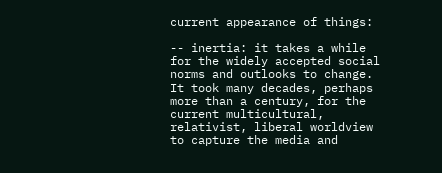current appearance of things:

-- inertia: it takes a while for the widely accepted social norms and outlooks to change. It took many decades, perhaps more than a century, for the current multicultural, relativist, liberal worldview to capture the media and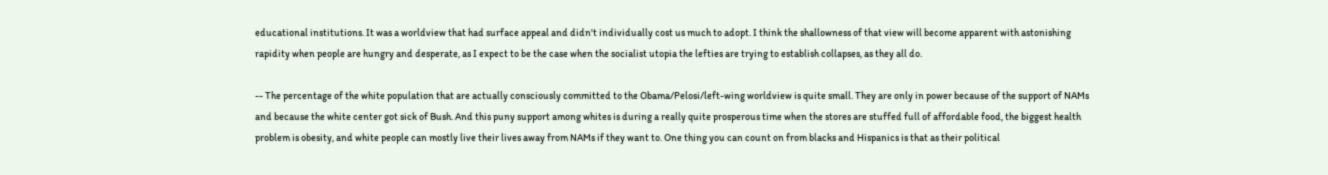educational institutions. It was a worldview that had surface appeal and didn't individually cost us much to adopt. I think the shallowness of that view will become apparent with astonishing rapidity when people are hungry and desperate, as I expect to be the case when the socialist utopia the lefties are trying to establish collapses, as they all do.

-- The percentage of the white population that are actually consciously committed to the Obama/Pelosi/left-wing worldview is quite small. They are only in power because of the support of NAMs and because the white center got sick of Bush. And this puny support among whites is during a really quite prosperous time when the stores are stuffed full of affordable food, the biggest health problem is obesity, and white people can mostly live their lives away from NAMs if they want to. One thing you can count on from blacks and Hispanics is that as their political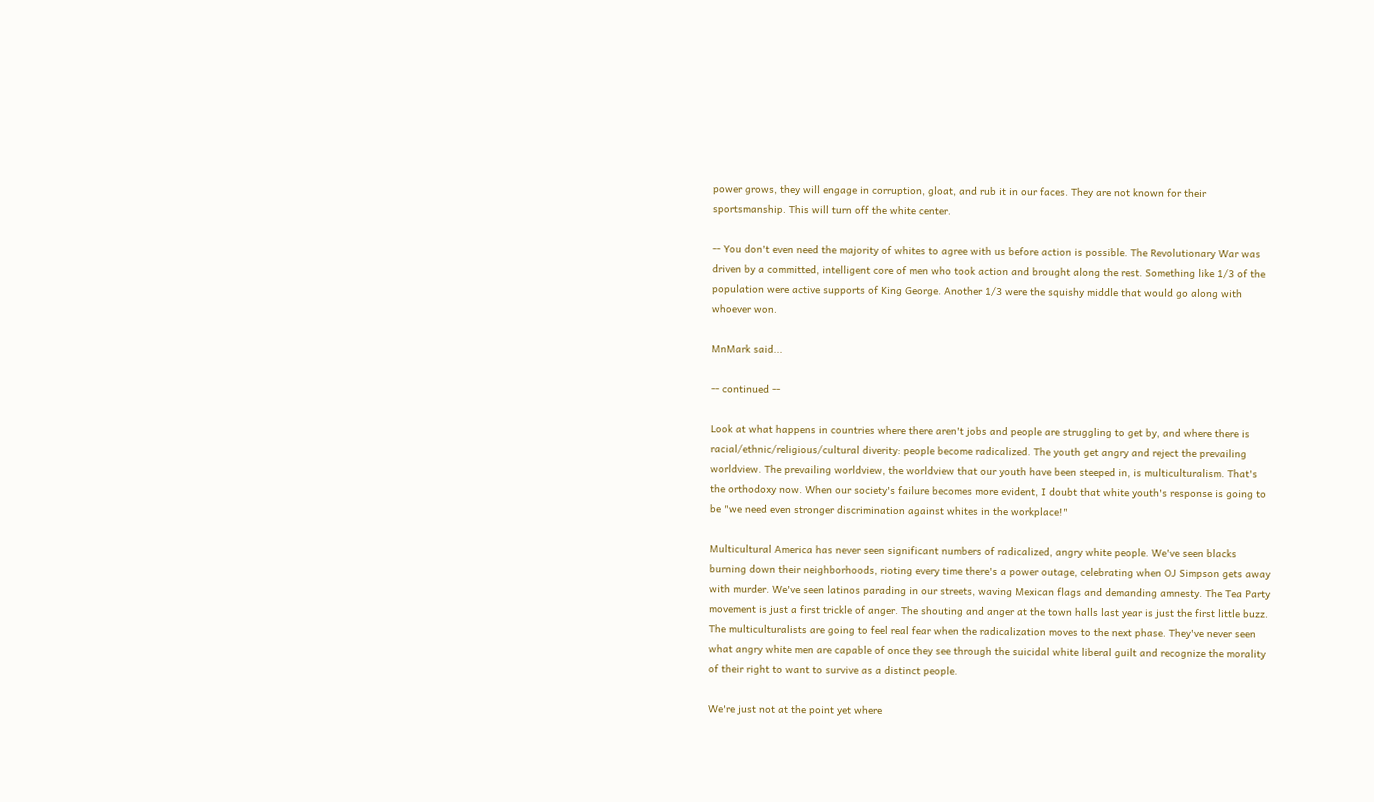power grows, they will engage in corruption, gloat, and rub it in our faces. They are not known for their sportsmanship. This will turn off the white center.

-- You don't even need the majority of whites to agree with us before action is possible. The Revolutionary War was driven by a committed, intelligent core of men who took action and brought along the rest. Something like 1/3 of the population were active supports of King George. Another 1/3 were the squishy middle that would go along with whoever won.

MnMark said...

-- continued --

Look at what happens in countries where there aren't jobs and people are struggling to get by, and where there is racial/ethnic/religious/cultural diverity: people become radicalized. The youth get angry and reject the prevailing worldview. The prevailing worldview, the worldview that our youth have been steeped in, is multiculturalism. That's the orthodoxy now. When our society's failure becomes more evident, I doubt that white youth's response is going to be "we need even stronger discrimination against whites in the workplace!"

Multicultural America has never seen significant numbers of radicalized, angry white people. We've seen blacks burning down their neighborhoods, rioting every time there's a power outage, celebrating when OJ Simpson gets away with murder. We've seen latinos parading in our streets, waving Mexican flags and demanding amnesty. The Tea Party movement is just a first trickle of anger. The shouting and anger at the town halls last year is just the first little buzz. The multiculturalists are going to feel real fear when the radicalization moves to the next phase. They've never seen what angry white men are capable of once they see through the suicidal white liberal guilt and recognize the morality of their right to want to survive as a distinct people.

We're just not at the point yet where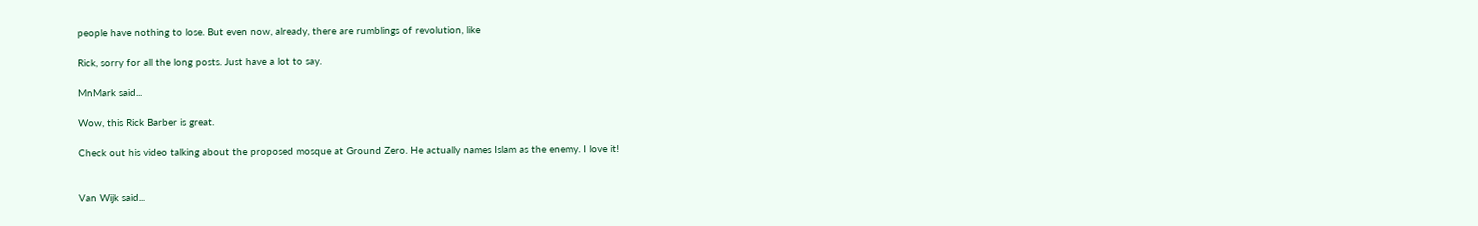people have nothing to lose. But even now, already, there are rumblings of revolution, like

Rick, sorry for all the long posts. Just have a lot to say.

MnMark said...

Wow, this Rick Barber is great.

Check out his video talking about the proposed mosque at Ground Zero. He actually names Islam as the enemy. I love it!


Van Wijk said...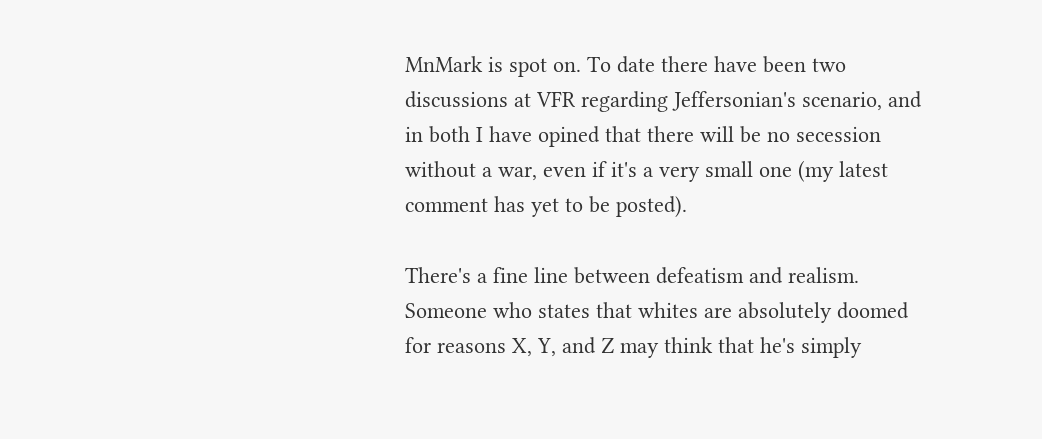MnMark is spot on. To date there have been two discussions at VFR regarding Jeffersonian's scenario, and in both I have opined that there will be no secession without a war, even if it's a very small one (my latest comment has yet to be posted).

There's a fine line between defeatism and realism. Someone who states that whites are absolutely doomed for reasons X, Y, and Z may think that he's simply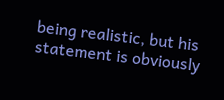being realistic, but his statement is obviously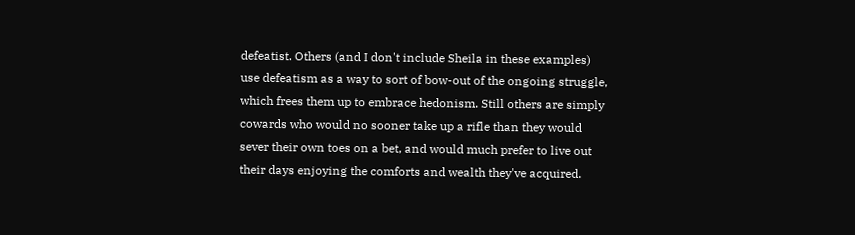defeatist. Others (and I don't include Sheila in these examples) use defeatism as a way to sort of bow-out of the ongoing struggle, which frees them up to embrace hedonism. Still others are simply cowards who would no sooner take up a rifle than they would sever their own toes on a bet, and would much prefer to live out their days enjoying the comforts and wealth they've acquired.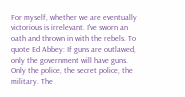For myself, whether we are eventually victorious is irrelevant. I've sworn an oath and thrown in with the rebels. To quote Ed Abbey: If guns are outlawed, only the government will have guns. Only the police, the secret police, the military. The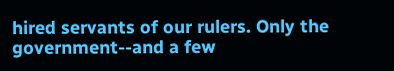hired servants of our rulers. Only the government--and a few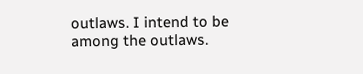outlaws. I intend to be among the outlaws.